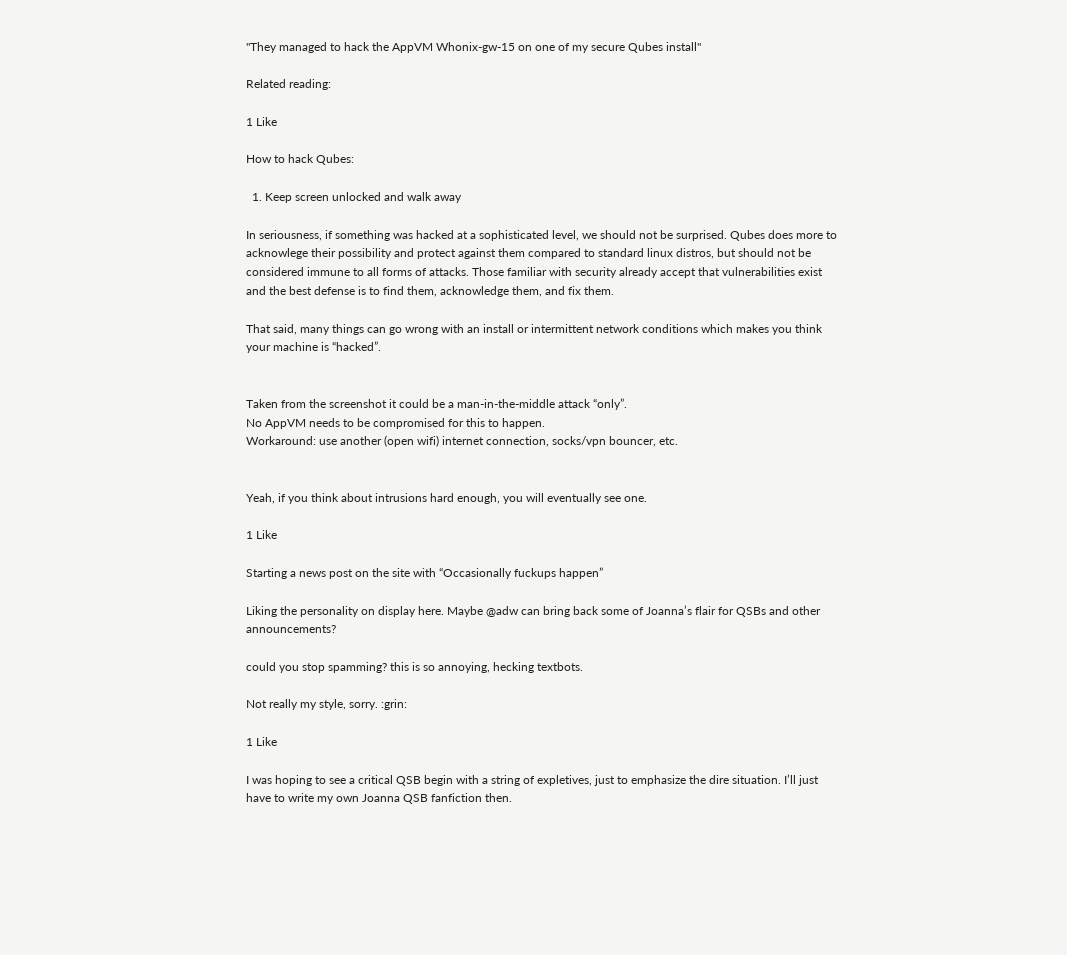"They managed to hack the AppVM Whonix-gw-15 on one of my secure Qubes install"

Related reading:

1 Like

How to hack Qubes:

  1. Keep screen unlocked and walk away

In seriousness, if something was hacked at a sophisticated level, we should not be surprised. Qubes does more to acknowlege their possibility and protect against them compared to standard linux distros, but should not be considered immune to all forms of attacks. Those familiar with security already accept that vulnerabilities exist and the best defense is to find them, acknowledge them, and fix them.

That said, many things can go wrong with an install or intermittent network conditions which makes you think your machine is “hacked”.


Taken from the screenshot it could be a man-in-the-middle attack “only”.
No AppVM needs to be compromised for this to happen.
Workaround: use another (open wifi) internet connection, socks/vpn bouncer, etc.


Yeah, if you think about intrusions hard enough, you will eventually see one.

1 Like

Starting a news post on the site with “Occasionally fuckups happen”

Liking the personality on display here. Maybe @adw can bring back some of Joanna’s flair for QSBs and other announcements?

could you stop spamming? this is so annoying, hecking textbots.

Not really my style, sorry. :grin:

1 Like

I was hoping to see a critical QSB begin with a string of expletives, just to emphasize the dire situation. I’ll just have to write my own Joanna QSB fanfiction then.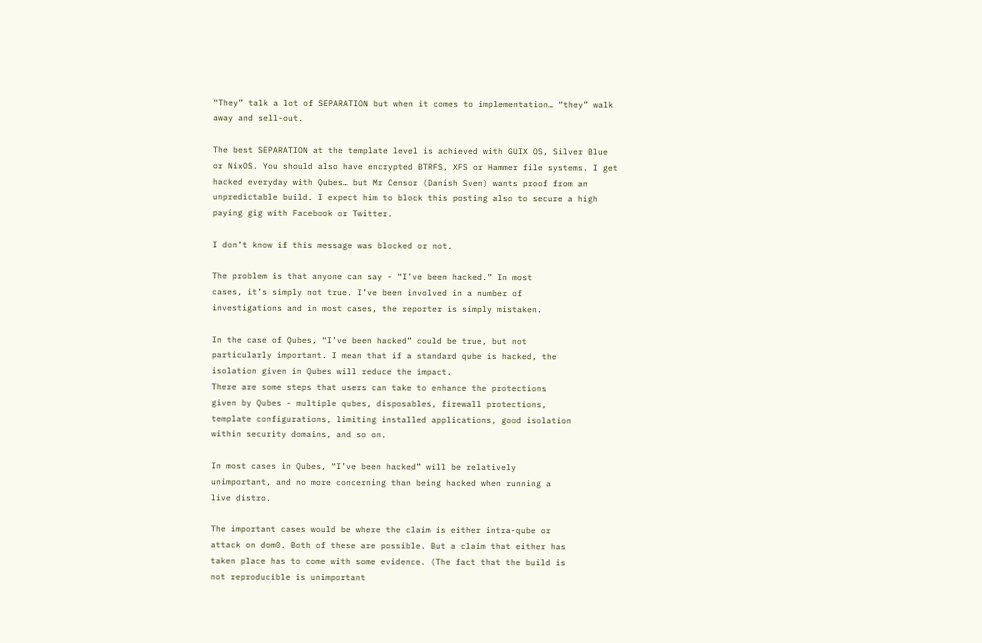“They” talk a lot of SEPARATION but when it comes to implementation… “they” walk away and sell-out.

The best SEPARATION at the template level is achieved with GUIX OS, Silver Blue or NixOS. You should also have encrypted BTRFS, XFS or Hammer file systems. I get hacked everyday with Qubes… but Mr Censor (Danish Sven) wants proof from an unpredictable build. I expect him to block this posting also to secure a high paying gig with Facebook or Twitter.

I don’t know if this message was blocked or not.

The problem is that anyone can say - “I’ve been hacked.” In most
cases, it’s simply not true. I’ve been involved in a number of
investigations and in most cases, the reporter is simply mistaken.

In the case of Qubes, “I’ve been hacked” could be true, but not
particularly important. I mean that if a standard qube is hacked, the
isolation given in Qubes will reduce the impact.
There are some steps that users can take to enhance the protections
given by Qubes - multiple qubes, disposables, firewall protections,
template configurations, limiting installed applications, good isolation
within security domains, and so on.

In most cases in Qubes, “I’ve been hacked” will be relatively
unimportant, and no more concerning than being hacked when running a
live distro.

The important cases would be where the claim is either intra-qube or
attack on dom0. Both of these are possible. But a claim that either has
taken place has to come with some evidence. (The fact that the build is
not reproducible is unimportant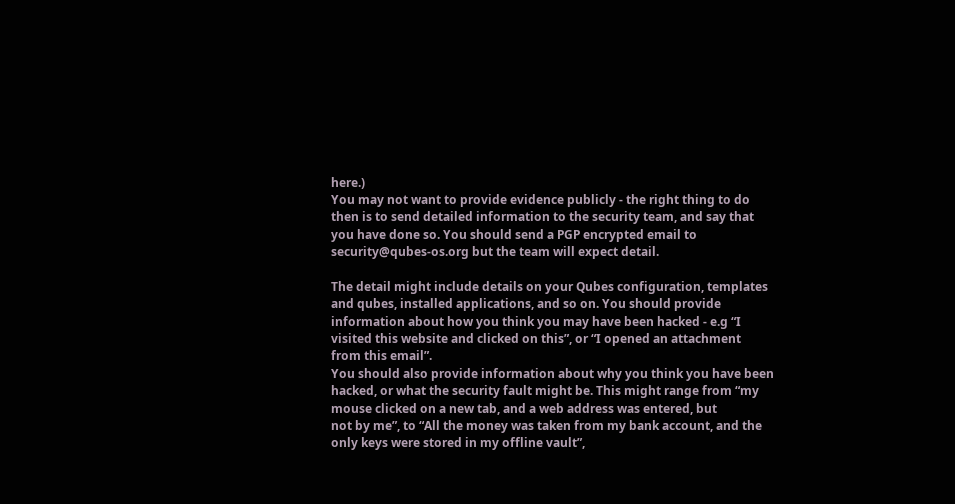here.)
You may not want to provide evidence publicly - the right thing to do
then is to send detailed information to the security team, and say that
you have done so. You should send a PGP encrypted email to
security@qubes-os.org but the team will expect detail.

The detail might include details on your Qubes configuration, templates
and qubes, installed applications, and so on. You should provide
information about how you think you may have been hacked - e.g “I
visited this website and clicked on this”, or “I opened an attachment
from this email”.
You should also provide information about why you think you have been
hacked, or what the security fault might be. This might range from “my
mouse clicked on a new tab, and a web address was entered, but
not by me”, to “All the money was taken from my bank account, and the
only keys were stored in my offline vault”,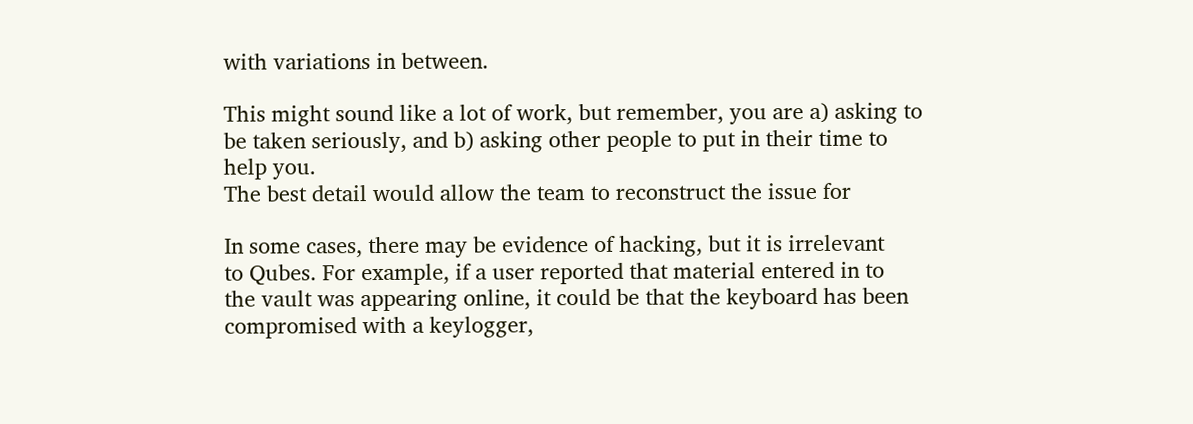with variations in between.

This might sound like a lot of work, but remember, you are a) asking to
be taken seriously, and b) asking other people to put in their time to
help you.
The best detail would allow the team to reconstruct the issue for

In some cases, there may be evidence of hacking, but it is irrelevant
to Qubes. For example, if a user reported that material entered in to
the vault was appearing online, it could be that the keyboard has been
compromised with a keylogger,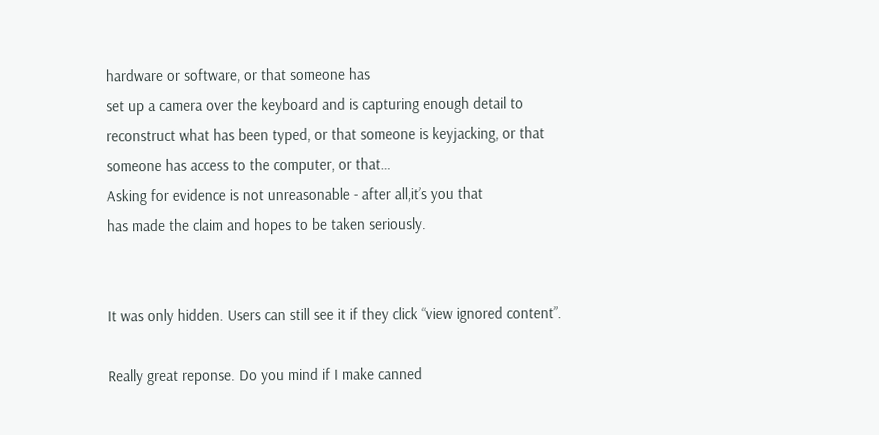hardware or software, or that someone has
set up a camera over the keyboard and is capturing enough detail to
reconstruct what has been typed, or that someone is keyjacking, or that
someone has access to the computer, or that…
Asking for evidence is not unreasonable - after all,it’s you that
has made the claim and hopes to be taken seriously.


It was only hidden. Users can still see it if they click “view ignored content”.

Really great reponse. Do you mind if I make canned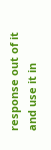response out of it and use it in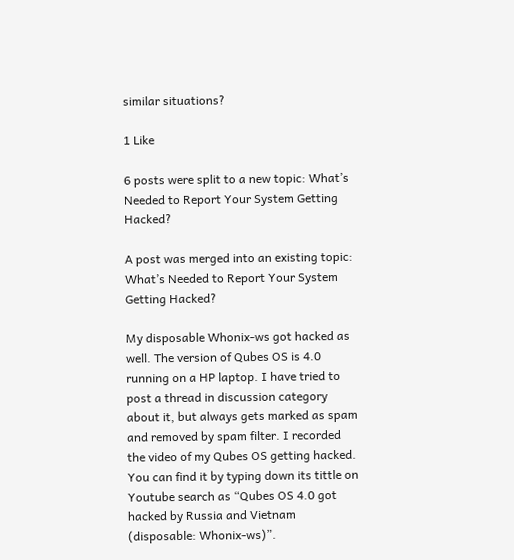similar situations?

1 Like

6 posts were split to a new topic: What’s Needed to Report Your System Getting Hacked?

A post was merged into an existing topic: What’s Needed to Report Your System Getting Hacked?

My disposable Whonix-ws got hacked as well. The version of Qubes OS is 4.0 running on a HP laptop. I have tried to post a thread in discussion category about it, but always gets marked as spam and removed by spam filter. I recorded the video of my Qubes OS getting hacked. You can find it by typing down its tittle on Youtube search as “Qubes OS 4.0 got hacked by Russia and Vietnam (disposable: Whonix-ws)”.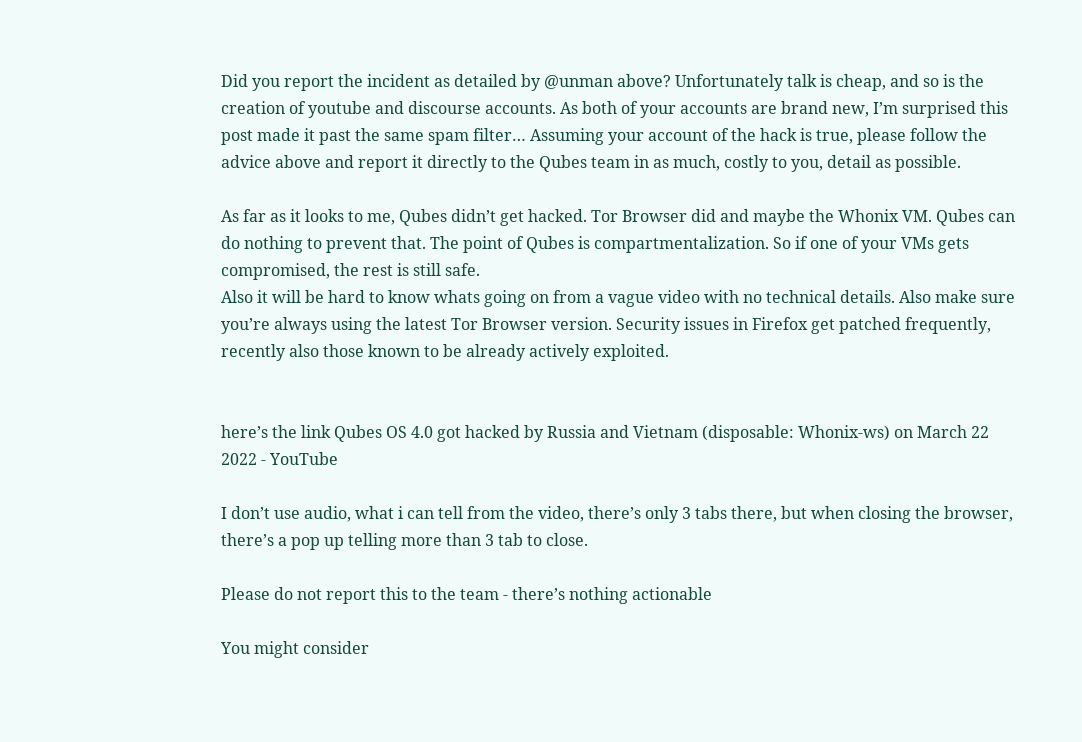Did you report the incident as detailed by @unman above? Unfortunately talk is cheap, and so is the creation of youtube and discourse accounts. As both of your accounts are brand new, I’m surprised this post made it past the same spam filter… Assuming your account of the hack is true, please follow the advice above and report it directly to the Qubes team in as much, costly to you, detail as possible.

As far as it looks to me, Qubes didn’t get hacked. Tor Browser did and maybe the Whonix VM. Qubes can do nothing to prevent that. The point of Qubes is compartmentalization. So if one of your VMs gets compromised, the rest is still safe.
Also it will be hard to know whats going on from a vague video with no technical details. Also make sure you’re always using the latest Tor Browser version. Security issues in Firefox get patched frequently, recently also those known to be already actively exploited.


here’s the link Qubes OS 4.0 got hacked by Russia and Vietnam (disposable: Whonix-ws) on March 22 2022 - YouTube

I don’t use audio, what i can tell from the video, there’s only 3 tabs there, but when closing the browser, there’s a pop up telling more than 3 tab to close.

Please do not report this to the team - there’s nothing actionable

You might consider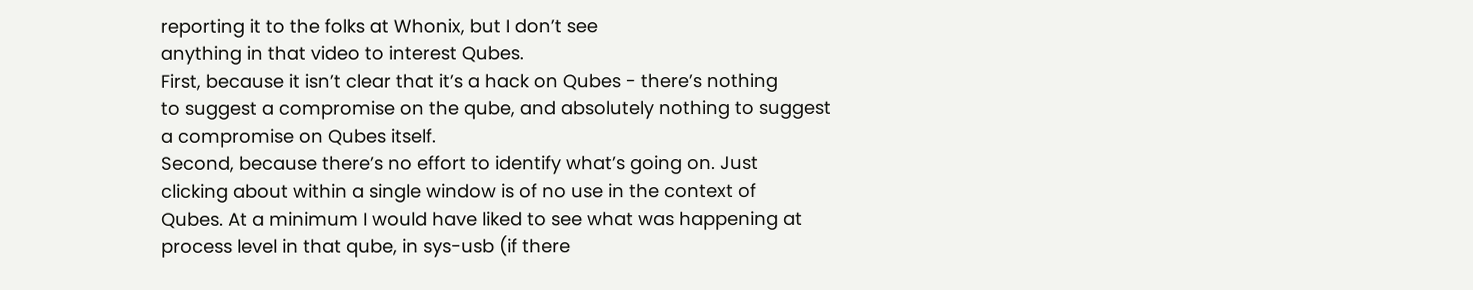reporting it to the folks at Whonix, but I don’t see
anything in that video to interest Qubes.
First, because it isn’t clear that it’s a hack on Qubes - there’s nothing
to suggest a compromise on the qube, and absolutely nothing to suggest
a compromise on Qubes itself.
Second, because there’s no effort to identify what’s going on. Just
clicking about within a single window is of no use in the context of
Qubes. At a minimum I would have liked to see what was happening at
process level in that qube, in sys-usb (if there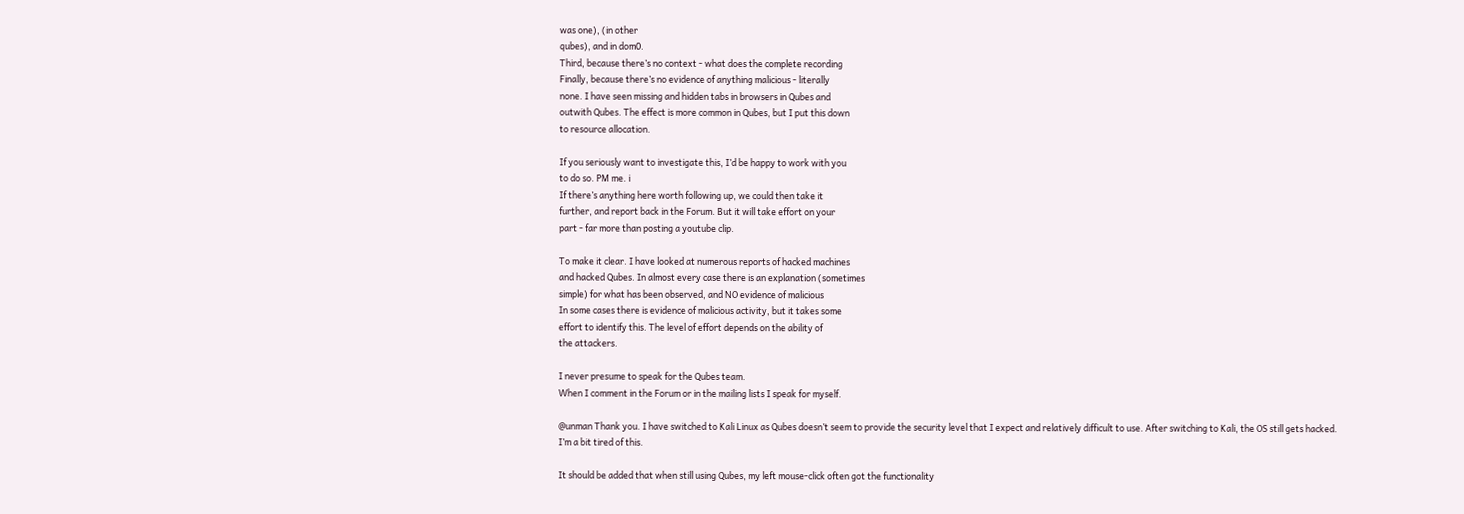was one), (in other
qubes), and in dom0.
Third, because there’s no context - what does the complete recording
Finally, because there’s no evidence of anything malicious - literally
none. I have seen missing and hidden tabs in browsers in Qubes and
outwith Qubes. The effect is more common in Qubes, but I put this down
to resource allocation.

If you seriously want to investigate this, I’d be happy to work with you
to do so. PM me. i
If there’s anything here worth following up, we could then take it
further, and report back in the Forum. But it will take effort on your
part - far more than posting a youtube clip.

To make it clear. I have looked at numerous reports of hacked machines
and hacked Qubes. In almost every case there is an explanation (sometimes
simple) for what has been observed, and NO evidence of malicious
In some cases there is evidence of malicious activity, but it takes some
effort to identify this. The level of effort depends on the ability of
the attackers.

I never presume to speak for the Qubes team.
When I comment in the Forum or in the mailing lists I speak for myself.

@unman Thank you. I have switched to Kali Linux as Qubes doesn’t seem to provide the security level that I expect and relatively difficult to use. After switching to Kali, the OS still gets hacked. I’m a bit tired of this.

It should be added that when still using Qubes, my left mouse-click often got the functionality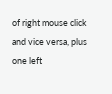of right mouse click and vice versa, plus one left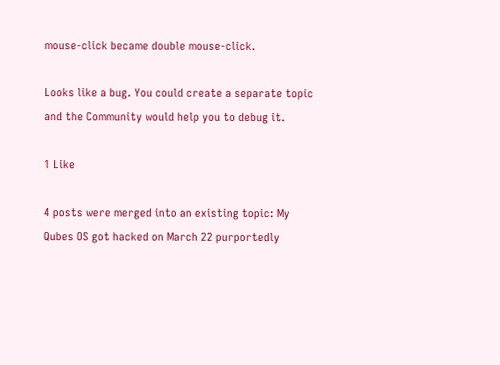mouse-click became double mouse-click.

Looks like a bug. You could create a separate topic and the Community would help you to debug it.

1 Like

4 posts were merged into an existing topic: My Qubes OS got hacked on March 22 purportedly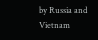by Russia and Vietnam